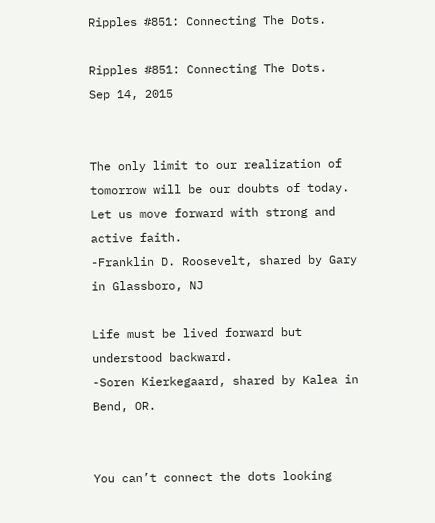Ripples #851: Connecting The Dots.

Ripples #851: Connecting The Dots.
Sep 14, 2015


The only limit to our realization of tomorrow will be our doubts of today.
Let us move forward with strong and active faith.
-Franklin D. Roosevelt, shared by Gary in Glassboro, NJ

Life must be lived forward but understood backward.
-Soren Kierkegaard, shared by Kalea in Bend, OR.


You can’t connect the dots looking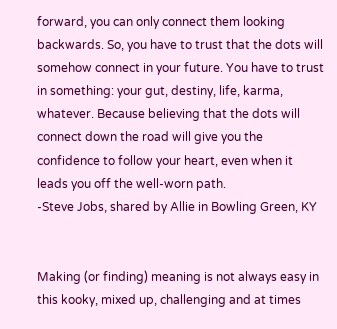forward, you can only connect them looking backwards. So, you have to trust that the dots will somehow connect in your future. You have to trust in something: your gut, destiny, life, karma, whatever. Because believing that the dots will connect down the road will give you the confidence to follow your heart, even when it leads you off the well-worn path.
-Steve Jobs, shared by Allie in Bowling Green, KY


Making (or finding) meaning is not always easy in this kooky, mixed up, challenging and at times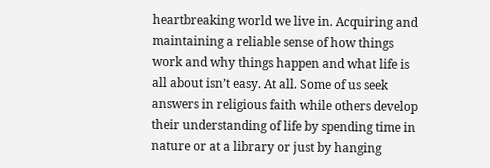heartbreaking world we live in. Acquiring and maintaining a reliable sense of how things work and why things happen and what life is all about isn’t easy. At all. Some of us seek answers in religious faith while others develop their understanding of life by spending time in nature or at a library or just by hanging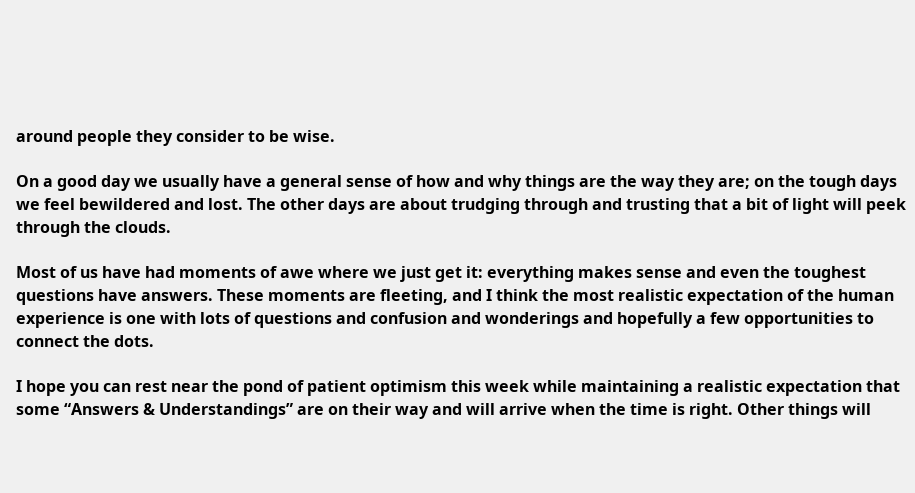around people they consider to be wise.

On a good day we usually have a general sense of how and why things are the way they are; on the tough days we feel bewildered and lost. The other days are about trudging through and trusting that a bit of light will peek through the clouds.

Most of us have had moments of awe where we just get it: everything makes sense and even the toughest questions have answers. These moments are fleeting, and I think the most realistic expectation of the human experience is one with lots of questions and confusion and wonderings and hopefully a few opportunities to connect the dots.

I hope you can rest near the pond of patient optimism this week while maintaining a realistic expectation that some “Answers & Understandings” are on their way and will arrive when the time is right. Other things will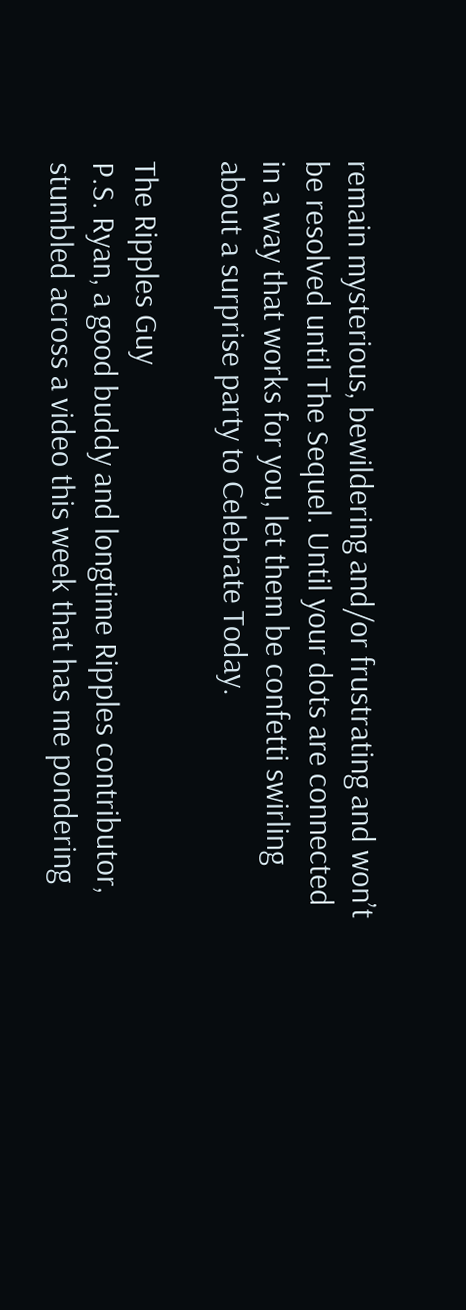remain mysterious, bewildering and/or frustrating and won’t be resolved until The Sequel. Until your dots are connected in a way that works for you, let them be confetti swirling about a surprise party to Celebrate Today.

The Ripples Guy
P.S. Ryan, a good buddy and longtime Ripples contributor, stumbled across a video this week that has me pondering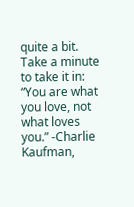quite a bit. Take a minute to take it in:
“You are what you love, not what loves you.” -Charlie Kaufman,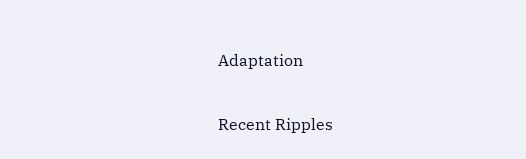Adaptation

Recent Ripples